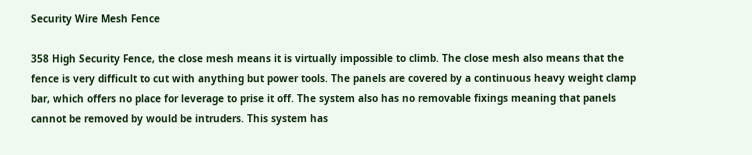Security Wire Mesh Fence

358 High Security Fence, the close mesh means it is virtually impossible to climb. The close mesh also means that the fence is very difficult to cut with anything but power tools. The panels are covered by a continuous heavy weight clamp bar, which offers no place for leverage to prise it off. The system also has no removable fixings meaning that panels cannot be removed by would be intruders. This system has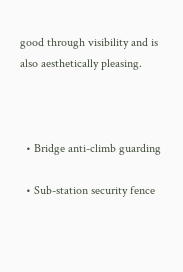good through visibility and is also aesthetically pleasing.



  • Bridge anti-climb guarding

  • Sub-station security fence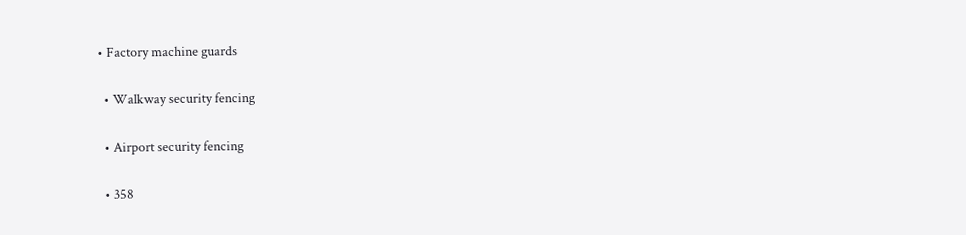• Factory machine guards

  • Walkway security fencing

  • Airport security fencing

  • 358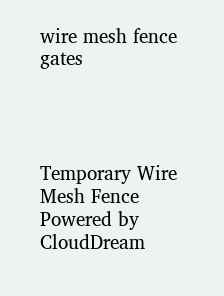wire mesh fence gates




Temporary Wire Mesh Fence
Powered by CloudDream